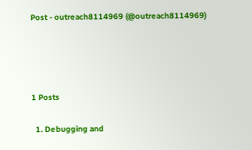Post - outreach8114969 (@outreach8114969)




1 Posts

  1. Debugging and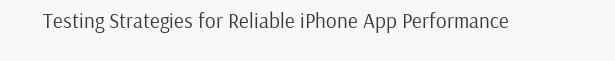Testing Strategies for Reliable iPhone App Performance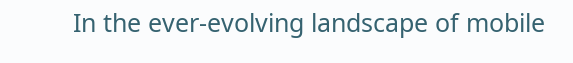In the ever-evolving landscape of mobile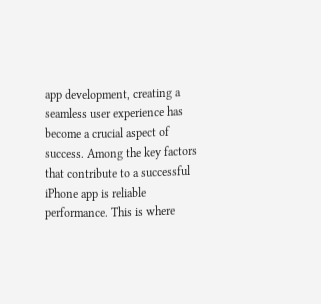app development, creating a seamless user experience has become a crucial aspect of success. Among the key factors that contribute to a successful iPhone app is reliable performance. This is where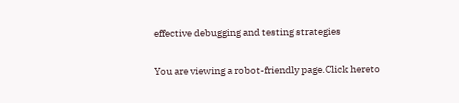effective debugging and testing strategies

You are viewing a robot-friendly page.Click hereto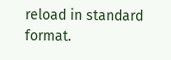reload in standard format.